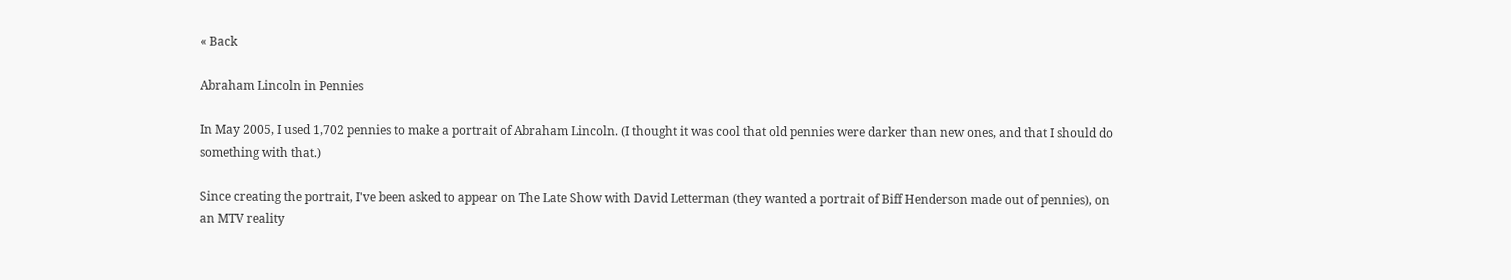« Back

Abraham Lincoln in Pennies

In May 2005, I used 1,702 pennies to make a portrait of Abraham Lincoln. (I thought it was cool that old pennies were darker than new ones, and that I should do something with that.)

Since creating the portrait, I've been asked to appear on The Late Show with David Letterman (they wanted a portrait of Biff Henderson made out of pennies), on an MTV reality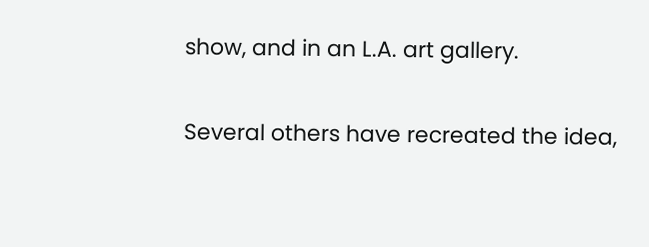show, and in an L.A. art gallery.

Several others have recreated the idea,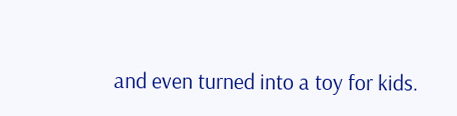and even turned into a toy for kids.